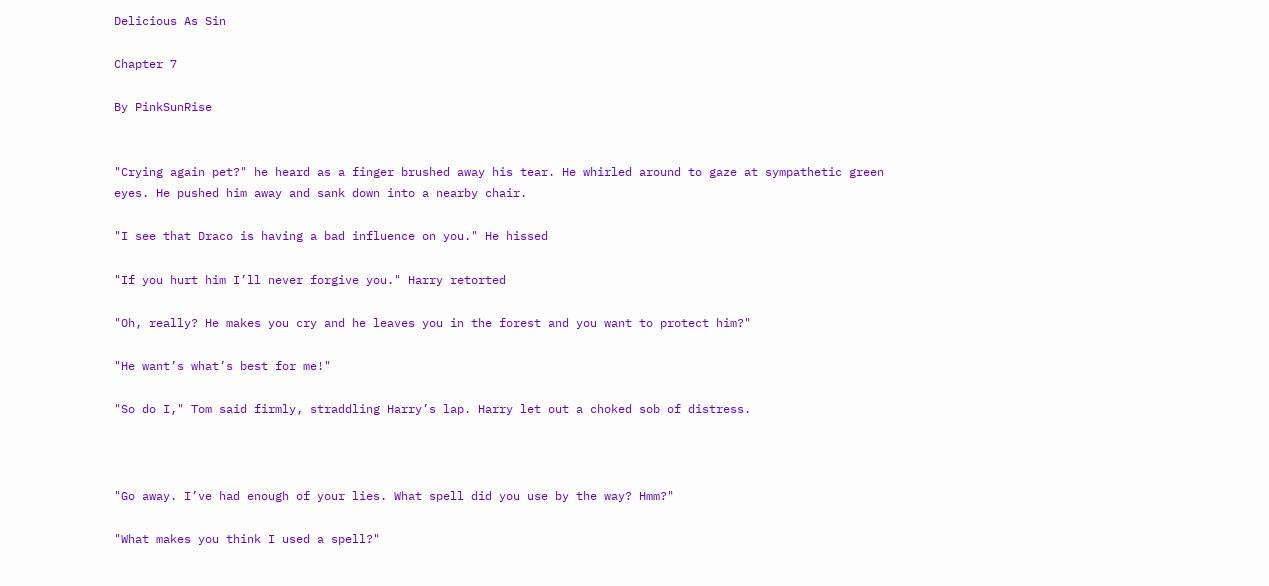Delicious As Sin

Chapter 7

By PinkSunRise


"Crying again pet?" he heard as a finger brushed away his tear. He whirled around to gaze at sympathetic green eyes. He pushed him away and sank down into a nearby chair.

"I see that Draco is having a bad influence on you." He hissed

"If you hurt him I’ll never forgive you." Harry retorted

"Oh, really? He makes you cry and he leaves you in the forest and you want to protect him?"

"He want’s what’s best for me!"

"So do I," Tom said firmly, straddling Harry’s lap. Harry let out a choked sob of distress.



"Go away. I’ve had enough of your lies. What spell did you use by the way? Hmm?"

"What makes you think I used a spell?"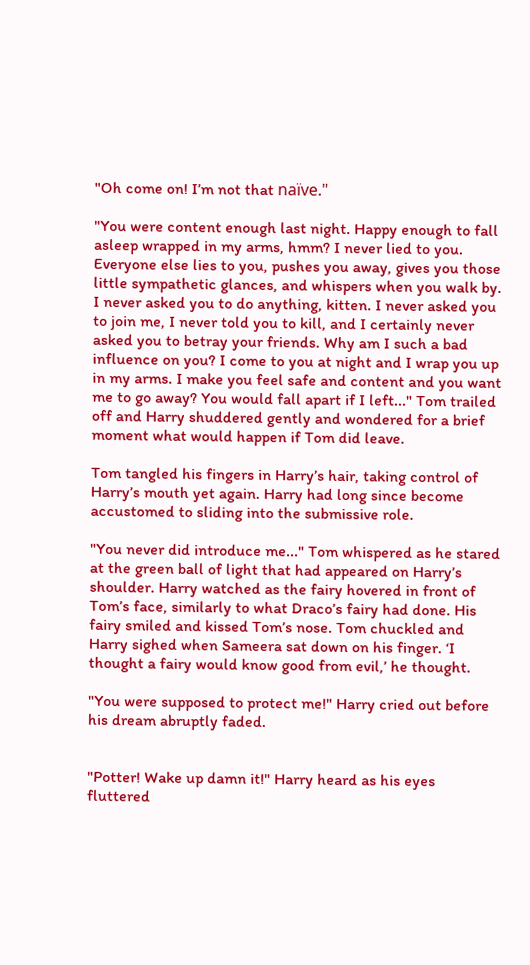"Oh come on! I’m not that naïve."

"You were content enough last night. Happy enough to fall asleep wrapped in my arms, hmm? I never lied to you. Everyone else lies to you, pushes you away, gives you those little sympathetic glances, and whispers when you walk by. I never asked you to do anything, kitten. I never asked you to join me, I never told you to kill, and I certainly never asked you to betray your friends. Why am I such a bad influence on you? I come to you at night and I wrap you up in my arms. I make you feel safe and content and you want me to go away? You would fall apart if I left..." Tom trailed off and Harry shuddered gently and wondered for a brief moment what would happen if Tom did leave.

Tom tangled his fingers in Harry’s hair, taking control of Harry’s mouth yet again. Harry had long since become accustomed to sliding into the submissive role.

"You never did introduce me..." Tom whispered as he stared at the green ball of light that had appeared on Harry’s shoulder. Harry watched as the fairy hovered in front of Tom’s face, similarly to what Draco’s fairy had done. His fairy smiled and kissed Tom’s nose. Tom chuckled and Harry sighed when Sameera sat down on his finger. ‘I thought a fairy would know good from evil,’ he thought.

"You were supposed to protect me!" Harry cried out before his dream abruptly faded.


"Potter! Wake up damn it!" Harry heard as his eyes fluttered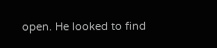open. He looked to find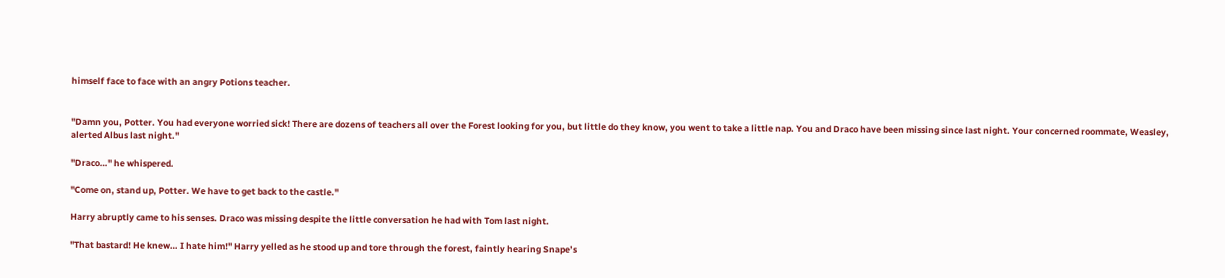himself face to face with an angry Potions teacher.


"Damn you, Potter. You had everyone worried sick! There are dozens of teachers all over the Forest looking for you, but little do they know, you went to take a little nap. You and Draco have been missing since last night. Your concerned roommate, Weasley, alerted Albus last night."

"Draco…" he whispered.

"Come on, stand up, Potter. We have to get back to the castle."

Harry abruptly came to his senses. Draco was missing despite the little conversation he had with Tom last night.

"That bastard! He knew… I hate him!" Harry yelled as he stood up and tore through the forest, faintly hearing Snape’s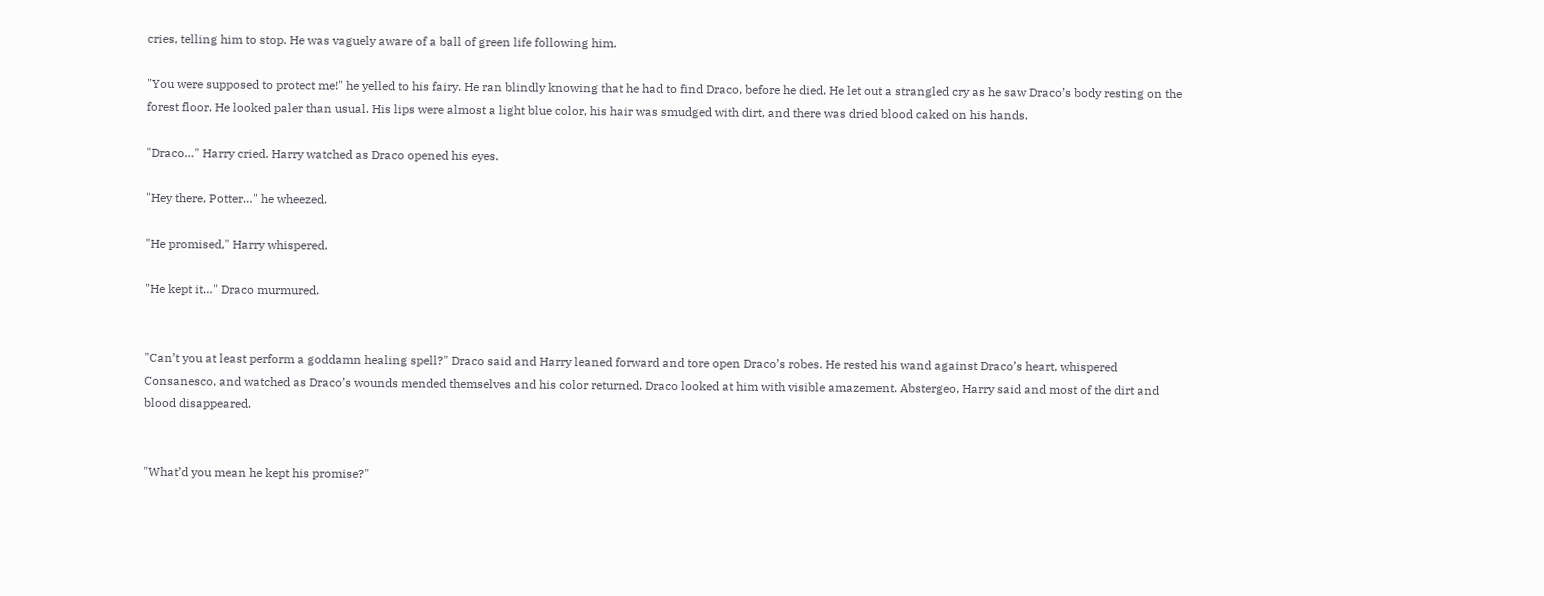cries, telling him to stop. He was vaguely aware of a ball of green life following him.

"You were supposed to protect me!" he yelled to his fairy. He ran blindly knowing that he had to find Draco, before he died. He let out a strangled cry as he saw Draco’s body resting on the forest floor. He looked paler than usual. His lips were almost a light blue color, his hair was smudged with dirt, and there was dried blood caked on his hands.

"Draco…" Harry cried. Harry watched as Draco opened his eyes.

"Hey there, Potter…" he wheezed.

"He promised," Harry whispered.

"He kept it…" Draco murmured.


"Can’t you at least perform a goddamn healing spell?" Draco said and Harry leaned forward and tore open Draco’s robes. He rested his wand against Draco’s heart, whispered Consanesco, and watched as Draco’s wounds mended themselves and his color returned. Draco looked at him with visible amazement. Abstergeo, Harry said and most of the dirt and blood disappeared.


"What’d you mean he kept his promise?"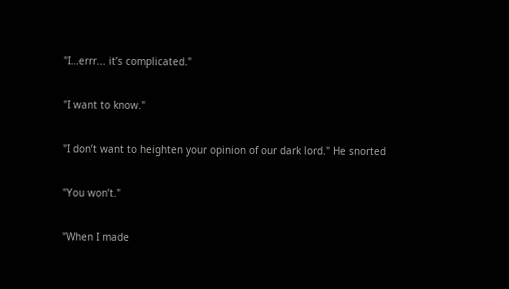"I…errr... it’s complicated."

"I want to know."

"I don’t want to heighten your opinion of our dark lord." He snorted

"You won’t."

"When I made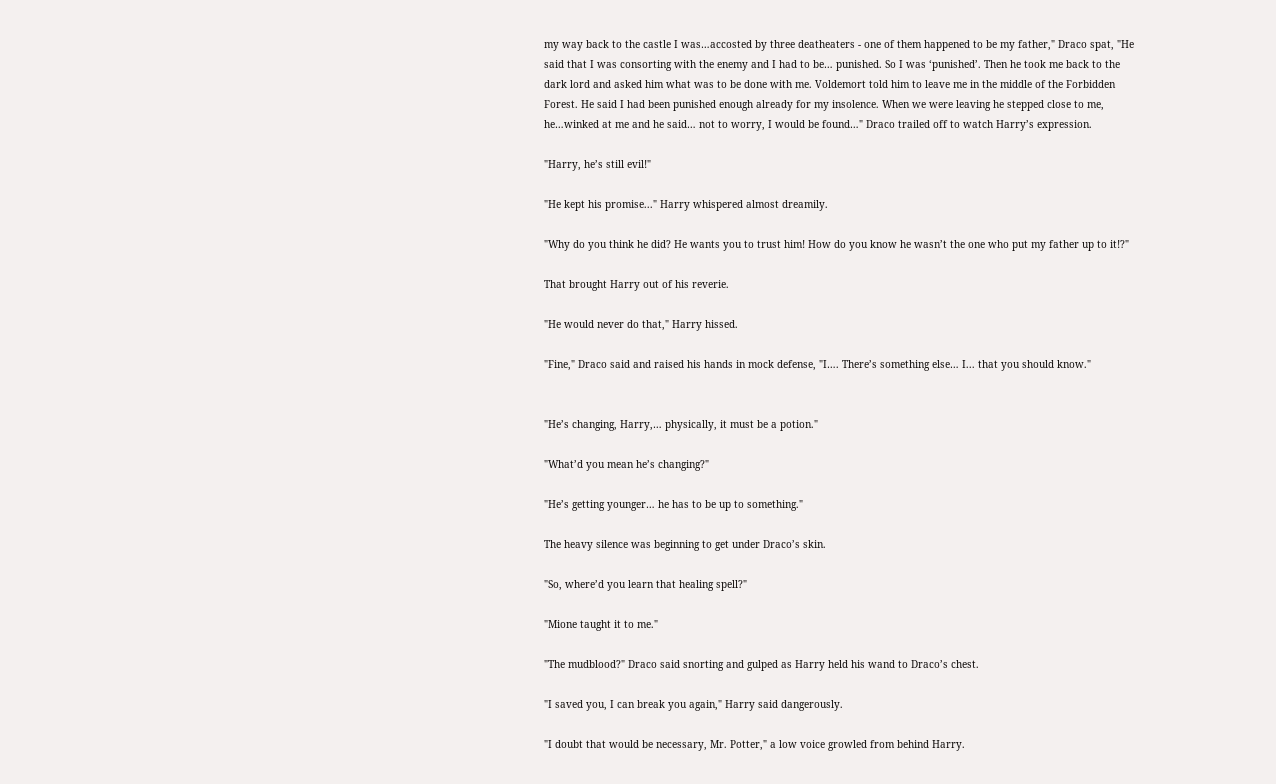my way back to the castle I was…accosted by three deatheaters - one of them happened to be my father," Draco spat, "He said that I was consorting with the enemy and I had to be… punished. So I was ‘punished’. Then he took me back to the dark lord and asked him what was to be done with me. Voldemort told him to leave me in the middle of the Forbidden Forest. He said I had been punished enough already for my insolence. When we were leaving he stepped close to me, he…winked at me and he said… not to worry, I would be found…" Draco trailed off to watch Harry’s expression.

"Harry, he’s still evil!"

"He kept his promise..." Harry whispered almost dreamily.

"Why do you think he did? He wants you to trust him! How do you know he wasn’t the one who put my father up to it!?"

That brought Harry out of his reverie.

"He would never do that," Harry hissed.

"Fine," Draco said and raised his hands in mock defense, "I…. There’s something else… I... that you should know."


"He’s changing, Harry,… physically, it must be a potion."

"What’d you mean he’s changing?"

"He’s getting younger… he has to be up to something."

The heavy silence was beginning to get under Draco’s skin.

"So, where’d you learn that healing spell?"

"Mione taught it to me."

"The mudblood?" Draco said snorting and gulped as Harry held his wand to Draco’s chest.

"I saved you, I can break you again," Harry said dangerously.

"I doubt that would be necessary, Mr. Potter," a low voice growled from behind Harry.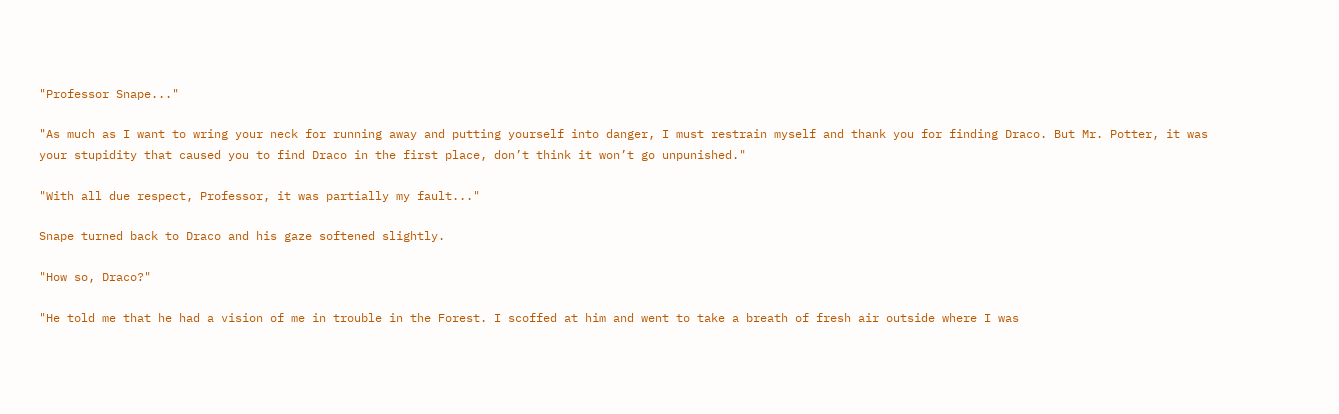"Professor Snape..."

"As much as I want to wring your neck for running away and putting yourself into danger, I must restrain myself and thank you for finding Draco. But Mr. Potter, it was your stupidity that caused you to find Draco in the first place, don’t think it won’t go unpunished."

"With all due respect, Professor, it was partially my fault..."

Snape turned back to Draco and his gaze softened slightly.

"How so, Draco?"

"He told me that he had a vision of me in trouble in the Forest. I scoffed at him and went to take a breath of fresh air outside where I was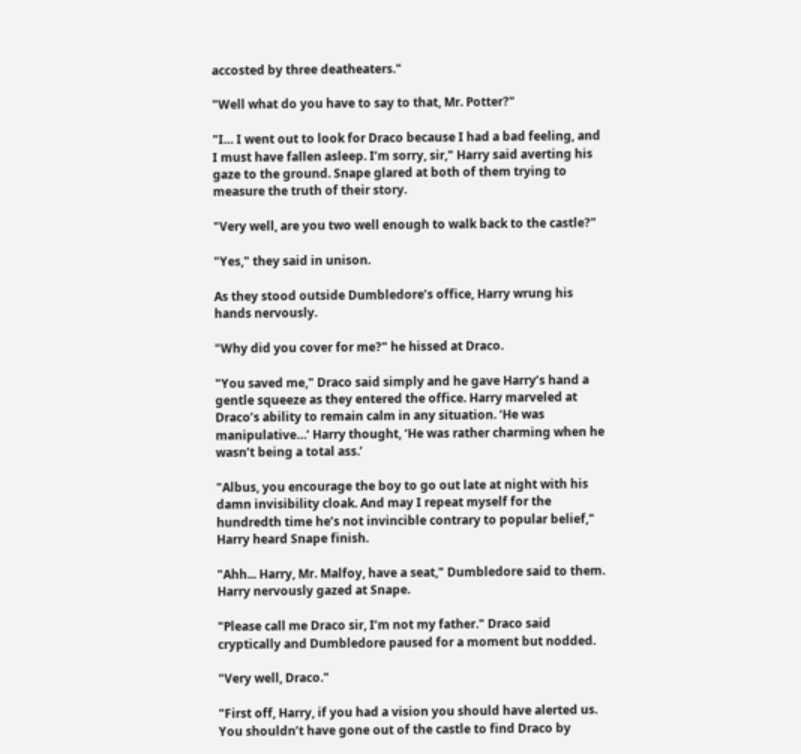accosted by three deatheaters."

"Well what do you have to say to that, Mr. Potter?"

"I… I went out to look for Draco because I had a bad feeling, and I must have fallen asleep. I’m sorry, sir," Harry said averting his gaze to the ground. Snape glared at both of them trying to measure the truth of their story.

"Very well, are you two well enough to walk back to the castle?"

"Yes," they said in unison.

As they stood outside Dumbledore’s office, Harry wrung his hands nervously.

"Why did you cover for me?" he hissed at Draco.

"You saved me," Draco said simply and he gave Harry’s hand a gentle squeeze as they entered the office. Harry marveled at Draco’s ability to remain calm in any situation. ‘He was manipulative…’ Harry thought, ‘He was rather charming when he wasn’t being a total ass.’

"Albus, you encourage the boy to go out late at night with his damn invisibility cloak. And may I repeat myself for the hundredth time he’s not invincible contrary to popular belief," Harry heard Snape finish.

"Ahh... Harry, Mr. Malfoy, have a seat," Dumbledore said to them. Harry nervously gazed at Snape.

"Please call me Draco sir, I’m not my father." Draco said cryptically and Dumbledore paused for a moment but nodded.

"Very well, Draco."

"First off, Harry, if you had a vision you should have alerted us. You shouldn’t have gone out of the castle to find Draco by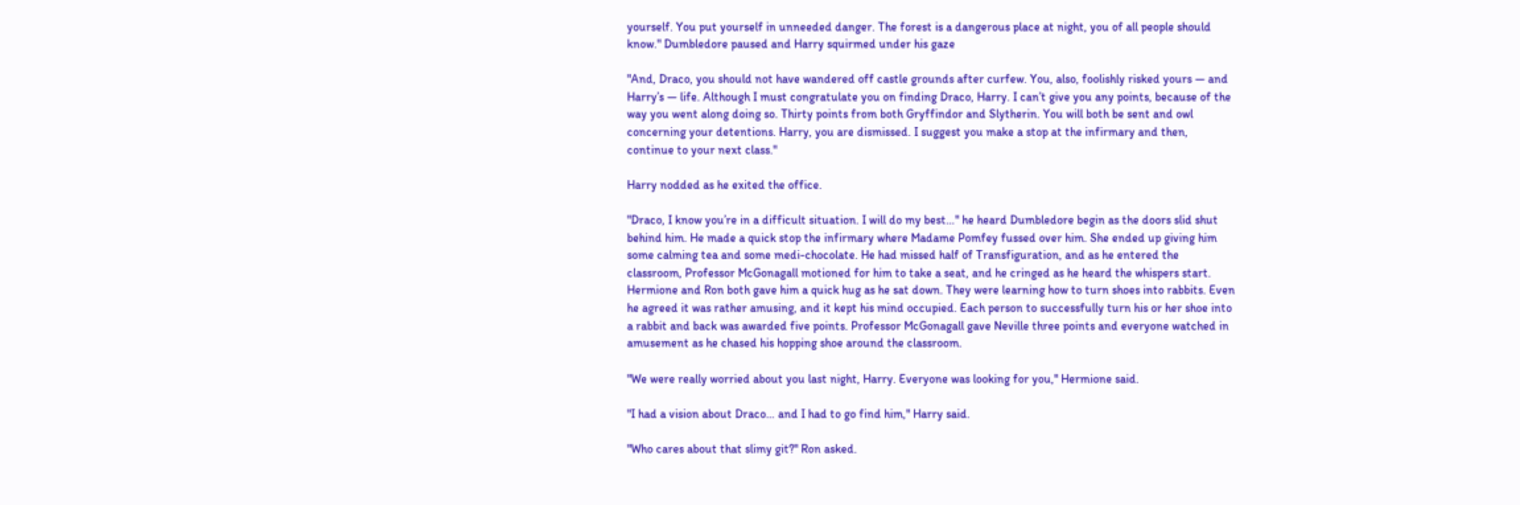yourself. You put yourself in unneeded danger. The forest is a dangerous place at night, you of all people should know." Dumbledore paused and Harry squirmed under his gaze

"And, Draco, you should not have wandered off castle grounds after curfew. You, also, foolishly risked yours — and Harry’s — life. Although I must congratulate you on finding Draco, Harry. I can’t give you any points, because of the way you went along doing so. Thirty points from both Gryffindor and Slytherin. You will both be sent and owl concerning your detentions. Harry, you are dismissed. I suggest you make a stop at the infirmary and then, continue to your next class."

Harry nodded as he exited the office.

"Draco, I know you’re in a difficult situation. I will do my best…" he heard Dumbledore begin as the doors slid shut behind him. He made a quick stop the infirmary where Madame Pomfey fussed over him. She ended up giving him some calming tea and some medi-chocolate. He had missed half of Transfiguration, and as he entered the classroom, Professor McGonagall motioned for him to take a seat, and he cringed as he heard the whispers start. Hermione and Ron both gave him a quick hug as he sat down. They were learning how to turn shoes into rabbits. Even he agreed it was rather amusing, and it kept his mind occupied. Each person to successfully turn his or her shoe into a rabbit and back was awarded five points. Professor McGonagall gave Neville three points and everyone watched in amusement as he chased his hopping shoe around the classroom.

"We were really worried about you last night, Harry. Everyone was looking for you," Hermione said.

"I had a vision about Draco… and I had to go find him," Harry said.

"Who cares about that slimy git?" Ron asked.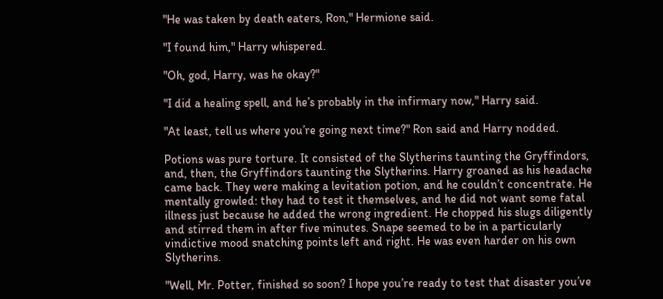"He was taken by death eaters, Ron," Hermione said.

"I found him," Harry whispered.

"Oh, god, Harry, was he okay?"

"I did a healing spell, and he’s probably in the infirmary now," Harry said.

"At least, tell us where you’re going next time?" Ron said and Harry nodded.

Potions was pure torture. It consisted of the Slytherins taunting the Gryffindors, and, then, the Gryffindors taunting the Slytherins. Harry groaned as his headache came back. They were making a levitation potion, and he couldn’t concentrate. He mentally growled: they had to test it themselves, and he did not want some fatal illness just because he added the wrong ingredient. He chopped his slugs diligently and stirred them in after five minutes. Snape seemed to be in a particularly vindictive mood snatching points left and right. He was even harder on his own Slytherins.

"Well, Mr. Potter, finished so soon? I hope you’re ready to test that disaster you’ve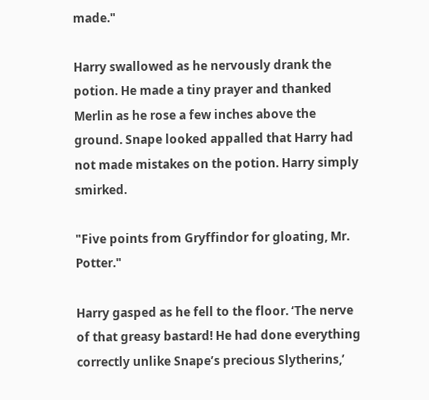made."

Harry swallowed as he nervously drank the potion. He made a tiny prayer and thanked Merlin as he rose a few inches above the ground. Snape looked appalled that Harry had not made mistakes on the potion. Harry simply smirked.

"Five points from Gryffindor for gloating, Mr. Potter."

Harry gasped as he fell to the floor. ‘The nerve of that greasy bastard! He had done everything correctly unlike Snape’s precious Slytherins,’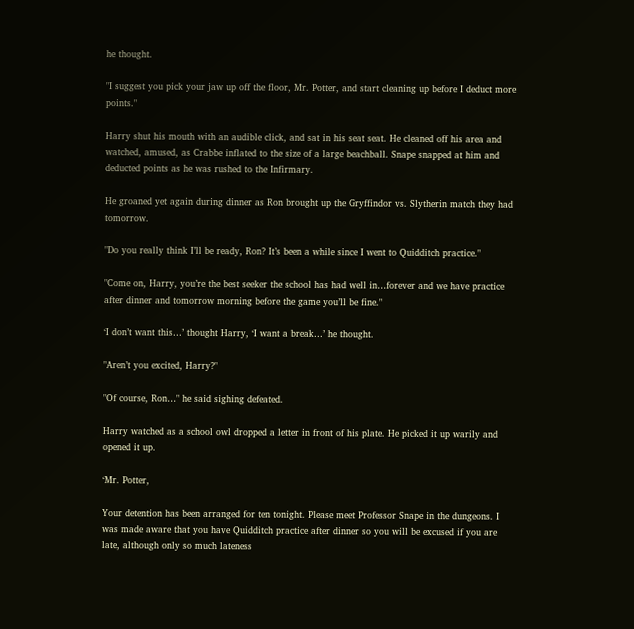he thought.

"I suggest you pick your jaw up off the floor, Mr. Potter, and start cleaning up before I deduct more points."

Harry shut his mouth with an audible click, and sat in his seat seat. He cleaned off his area and watched, amused, as Crabbe inflated to the size of a large beachball. Snape snapped at him and deducted points as he was rushed to the Infirmary.

He groaned yet again during dinner as Ron brought up the Gryffindor vs. Slytherin match they had tomorrow.

"Do you really think I’ll be ready, Ron? It’s been a while since I went to Quidditch practice."

"Come on, Harry, you’re the best seeker the school has had well in…forever and we have practice after dinner and tomorrow morning before the game you’ll be fine."

‘I don’t want this…’ thought Harry, ‘I want a break…’ he thought.

"Aren’t you excited, Harry?"

"Of course, Ron…" he said sighing defeated.

Harry watched as a school owl dropped a letter in front of his plate. He picked it up warily and opened it up.

‘Mr. Potter,

Your detention has been arranged for ten tonight. Please meet Professor Snape in the dungeons. I was made aware that you have Quidditch practice after dinner so you will be excused if you are late, although only so much lateness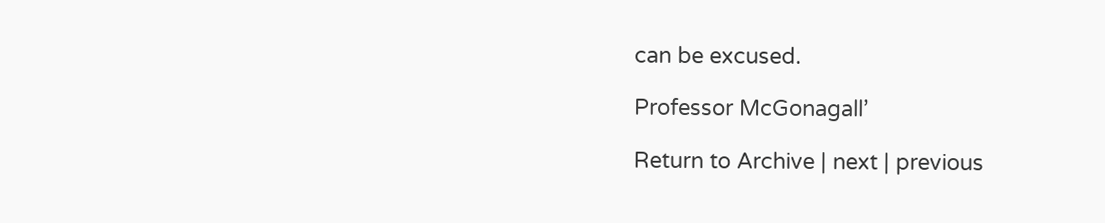can be excused.

Professor McGonagall’

Return to Archive | next | previous